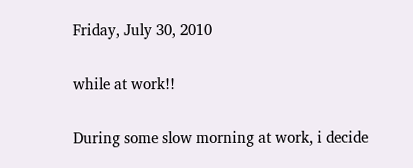Friday, July 30, 2010

while at work!!

During some slow morning at work, i decide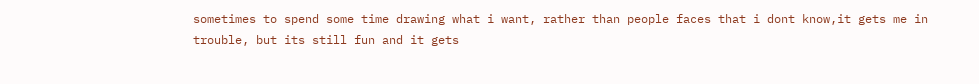sometimes to spend some time drawing what i want, rather than people faces that i dont know,it gets me in trouble, but its still fun and it gets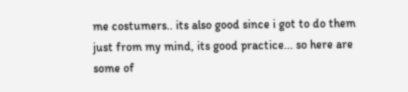me costumers.. its also good since i got to do them just from my mind, its good practice... so here are some of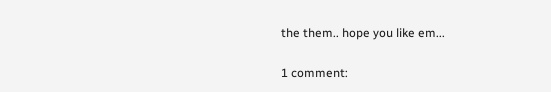the them.. hope you like em...

1 comment: